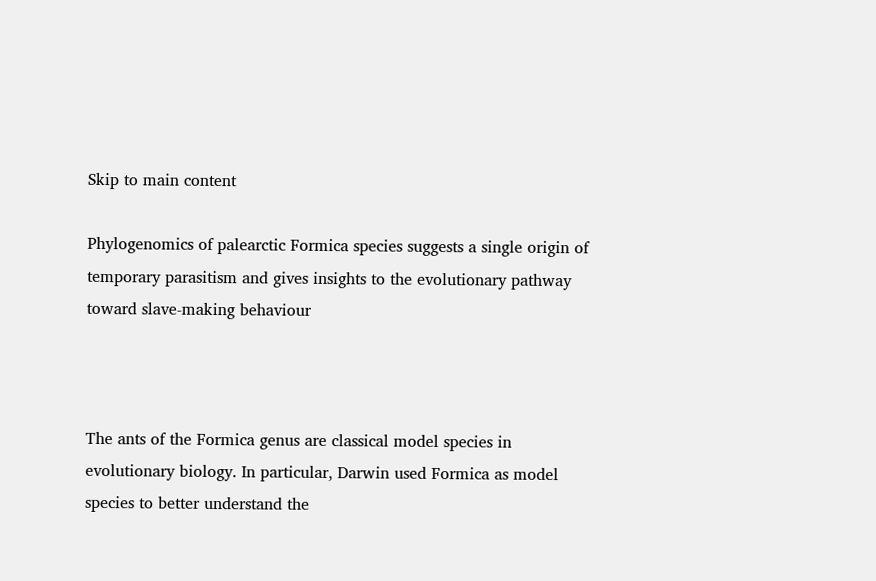Skip to main content

Phylogenomics of palearctic Formica species suggests a single origin of temporary parasitism and gives insights to the evolutionary pathway toward slave-making behaviour



The ants of the Formica genus are classical model species in evolutionary biology. In particular, Darwin used Formica as model species to better understand the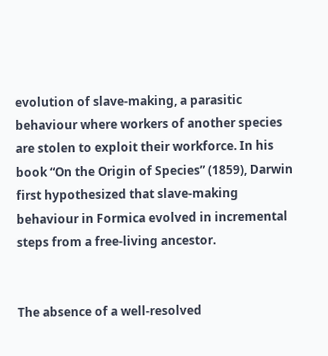evolution of slave-making, a parasitic behaviour where workers of another species are stolen to exploit their workforce. In his book “On the Origin of Species” (1859), Darwin first hypothesized that slave-making behaviour in Formica evolved in incremental steps from a free-living ancestor.


The absence of a well-resolved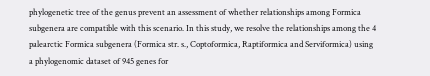phylogenetic tree of the genus prevent an assessment of whether relationships among Formica subgenera are compatible with this scenario. In this study, we resolve the relationships among the 4 palearctic Formica subgenera (Formica str. s., Coptoformica, Raptiformica and Serviformica) using a phylogenomic dataset of 945 genes for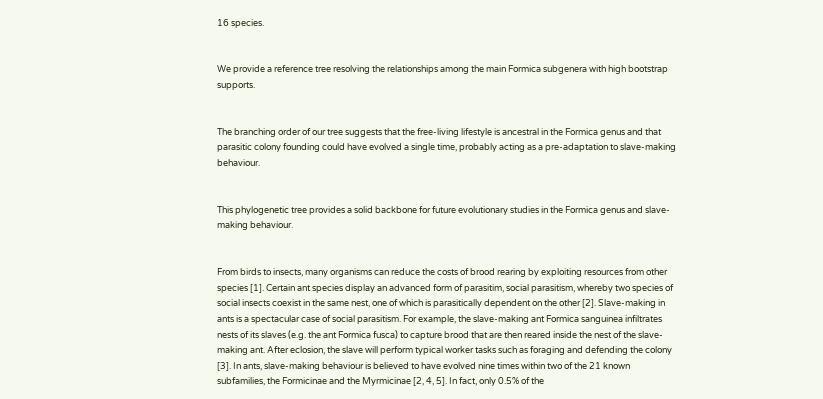16 species.


We provide a reference tree resolving the relationships among the main Formica subgenera with high bootstrap supports.


The branching order of our tree suggests that the free-living lifestyle is ancestral in the Formica genus and that parasitic colony founding could have evolved a single time, probably acting as a pre-adaptation to slave-making behaviour.


This phylogenetic tree provides a solid backbone for future evolutionary studies in the Formica genus and slave-making behaviour.


From birds to insects, many organisms can reduce the costs of brood rearing by exploiting resources from other species [1]. Certain ant species display an advanced form of parasitim, social parasitism, whereby two species of social insects coexist in the same nest, one of which is parasitically dependent on the other [2]. Slave-making in ants is a spectacular case of social parasitism. For example, the slave-making ant Formica sanguinea infiltrates nests of its slaves (e.g. the ant Formica fusca) to capture brood that are then reared inside the nest of the slave-making ant. After eclosion, the slave will perform typical worker tasks such as foraging and defending the colony [3]. In ants, slave-making behaviour is believed to have evolved nine times within two of the 21 known subfamilies, the Formicinae and the Myrmicinae [2, 4, 5]. In fact, only 0.5% of the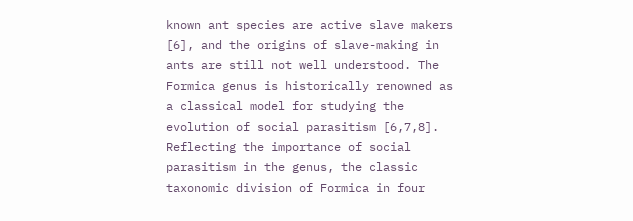known ant species are active slave makers [6], and the origins of slave-making in ants are still not well understood. The Formica genus is historically renowned as a classical model for studying the evolution of social parasitism [6,7,8]. Reflecting the importance of social parasitism in the genus, the classic taxonomic division of Formica in four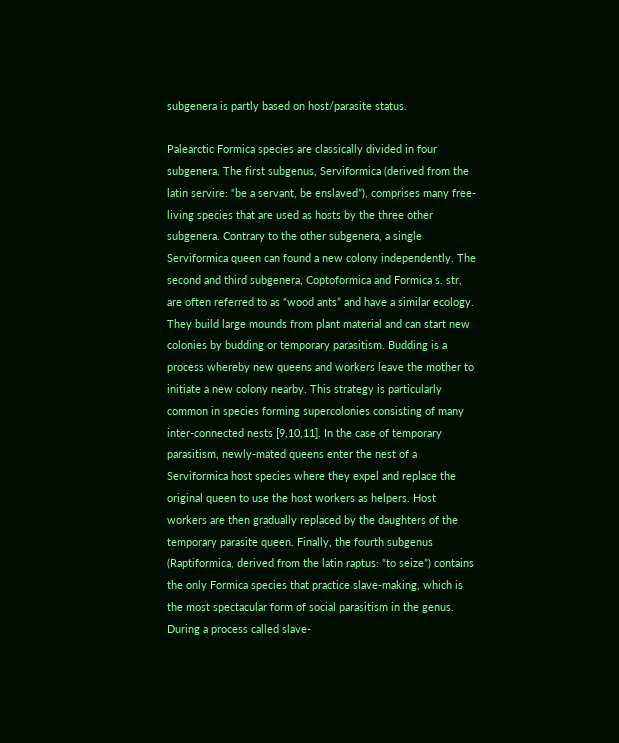subgenera is partly based on host/parasite status.

Palearctic Formica species are classically divided in four subgenera. The first subgenus, Serviformica (derived from the latin servire: “be a servant, be enslaved”), comprises many free-living species that are used as hosts by the three other subgenera. Contrary to the other subgenera, a single Serviformica queen can found a new colony independently. The second and third subgenera, Coptoformica and Formica s. str, are often referred to as “wood ants” and have a similar ecology. They build large mounds from plant material and can start new colonies by budding or temporary parasitism. Budding is a process whereby new queens and workers leave the mother to initiate a new colony nearby. This strategy is particularly common in species forming supercolonies consisting of many inter-connected nests [9,10,11]. In the case of temporary parasitism, newly-mated queens enter the nest of a Serviformica host species where they expel and replace the original queen to use the host workers as helpers. Host workers are then gradually replaced by the daughters of the temporary parasite queen. Finally, the fourth subgenus (Raptiformica, derived from the latin raptus: “to seize”) contains the only Formica species that practice slave-making, which is the most spectacular form of social parasitism in the genus. During a process called slave-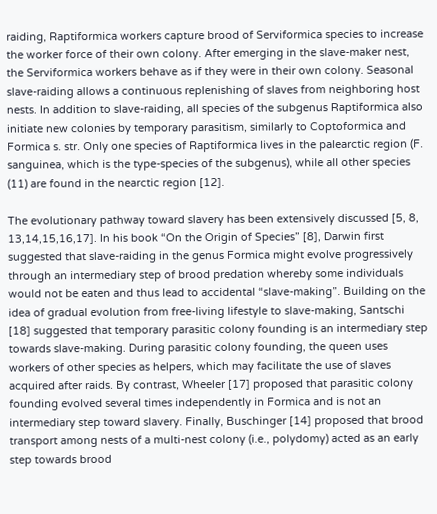raiding, Raptiformica workers capture brood of Serviformica species to increase the worker force of their own colony. After emerging in the slave-maker nest, the Serviformica workers behave as if they were in their own colony. Seasonal slave-raiding allows a continuous replenishing of slaves from neighboring host nests. In addition to slave-raiding, all species of the subgenus Raptiformica also initiate new colonies by temporary parasitism, similarly to Coptoformica and Formica s. str. Only one species of Raptiformica lives in the palearctic region (F. sanguinea, which is the type-species of the subgenus), while all other species (11) are found in the nearctic region [12].

The evolutionary pathway toward slavery has been extensively discussed [5, 8, 13,14,15,16,17]. In his book “On the Origin of Species” [8], Darwin first suggested that slave-raiding in the genus Formica might evolve progressively through an intermediary step of brood predation whereby some individuals would not be eaten and thus lead to accidental “slave-making”. Building on the idea of gradual evolution from free-living lifestyle to slave-making, Santschi [18] suggested that temporary parasitic colony founding is an intermediary step towards slave-making. During parasitic colony founding, the queen uses workers of other species as helpers, which may facilitate the use of slaves acquired after raids. By contrast, Wheeler [17] proposed that parasitic colony founding evolved several times independently in Formica and is not an intermediary step toward slavery. Finally, Buschinger [14] proposed that brood transport among nests of a multi-nest colony (i.e., polydomy) acted as an early step towards brood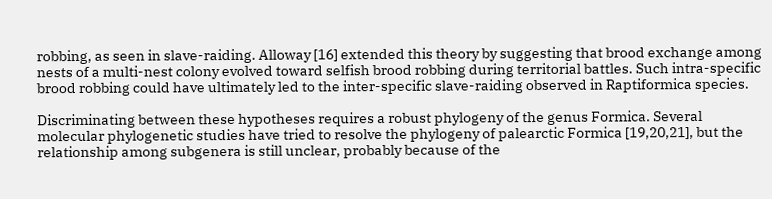robbing, as seen in slave-raiding. Alloway [16] extended this theory by suggesting that brood exchange among nests of a multi-nest colony evolved toward selfish brood robbing during territorial battles. Such intra-specific brood robbing could have ultimately led to the inter-specific slave-raiding observed in Raptiformica species.

Discriminating between these hypotheses requires a robust phylogeny of the genus Formica. Several molecular phylogenetic studies have tried to resolve the phylogeny of palearctic Formica [19,20,21], but the relationship among subgenera is still unclear, probably because of the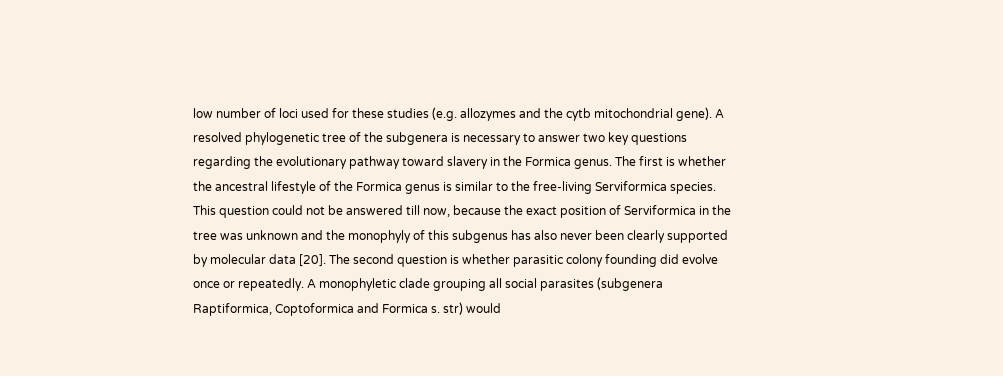low number of loci used for these studies (e.g. allozymes and the cytb mitochondrial gene). A resolved phylogenetic tree of the subgenera is necessary to answer two key questions regarding the evolutionary pathway toward slavery in the Formica genus. The first is whether the ancestral lifestyle of the Formica genus is similar to the free-living Serviformica species. This question could not be answered till now, because the exact position of Serviformica in the tree was unknown and the monophyly of this subgenus has also never been clearly supported by molecular data [20]. The second question is whether parasitic colony founding did evolve once or repeatedly. A monophyletic clade grouping all social parasites (subgenera Raptiformica, Coptoformica and Formica s. str) would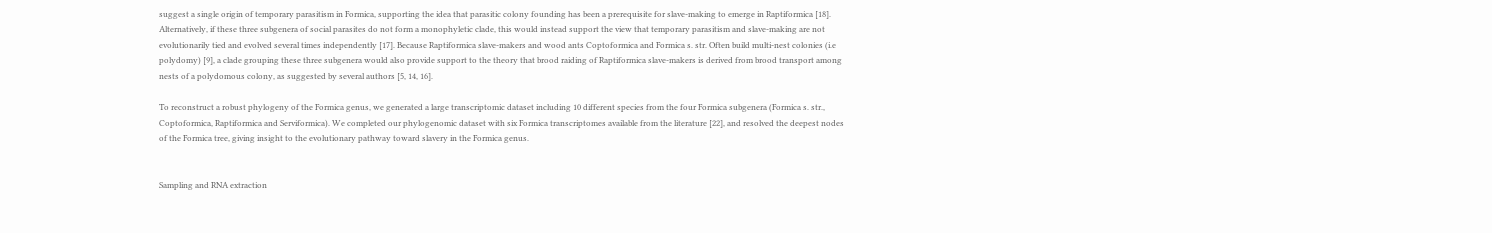suggest a single origin of temporary parasitism in Formica, supporting the idea that parasitic colony founding has been a prerequisite for slave-making to emerge in Raptiformica [18]. Alternatively, if these three subgenera of social parasites do not form a monophyletic clade, this would instead support the view that temporary parasitism and slave-making are not evolutionarily tied and evolved several times independently [17]. Because Raptiformica slave-makers and wood ants Coptoformica and Formica s. str. Often build multi-nest colonies (i.e polydomy) [9], a clade grouping these three subgenera would also provide support to the theory that brood raiding of Raptiformica slave-makers is derived from brood transport among nests of a polydomous colony, as suggested by several authors [5, 14, 16].

To reconstruct a robust phylogeny of the Formica genus, we generated a large transcriptomic dataset including 10 different species from the four Formica subgenera (Formica s. str., Coptoformica, Raptiformica and Serviformica). We completed our phylogenomic dataset with six Formica transcriptomes available from the literature [22], and resolved the deepest nodes of the Formica tree, giving insight to the evolutionary pathway toward slavery in the Formica genus.


Sampling and RNA extraction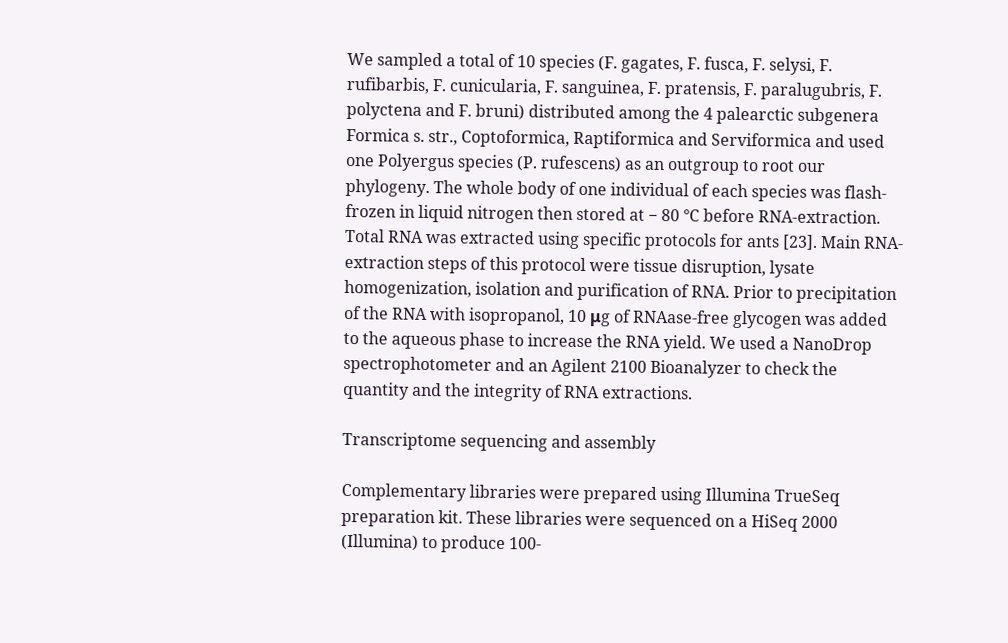We sampled a total of 10 species (F. gagates, F. fusca, F. selysi, F. rufibarbis, F. cunicularia, F. sanguinea, F. pratensis, F. paralugubris, F. polyctena and F. bruni) distributed among the 4 palearctic subgenera Formica s. str., Coptoformica, Raptiformica and Serviformica and used one Polyergus species (P. rufescens) as an outgroup to root our phylogeny. The whole body of one individual of each species was flash-frozen in liquid nitrogen then stored at − 80 °C before RNA-extraction. Total RNA was extracted using specific protocols for ants [23]. Main RNA-extraction steps of this protocol were tissue disruption, lysate homogenization, isolation and purification of RNA. Prior to precipitation of the RNA with isopropanol, 10 μg of RNAase-free glycogen was added to the aqueous phase to increase the RNA yield. We used a NanoDrop spectrophotometer and an Agilent 2100 Bioanalyzer to check the quantity and the integrity of RNA extractions.

Transcriptome sequencing and assembly

Complementary libraries were prepared using Illumina TrueSeq preparation kit. These libraries were sequenced on a HiSeq 2000 (Illumina) to produce 100-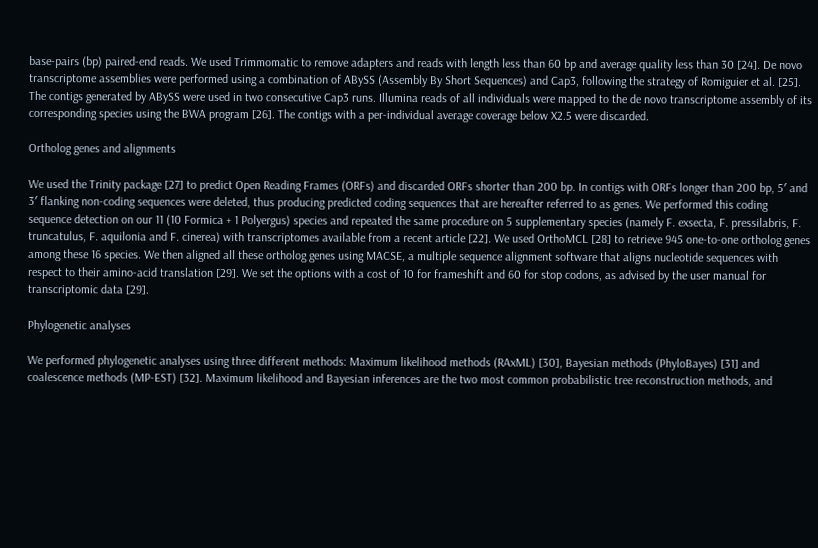base-pairs (bp) paired-end reads. We used Trimmomatic to remove adapters and reads with length less than 60 bp and average quality less than 30 [24]. De novo transcriptome assemblies were performed using a combination of ABySS (Assembly By Short Sequences) and Cap3, following the strategy of Romiguier et al. [25]. The contigs generated by ABySS were used in two consecutive Cap3 runs. Illumina reads of all individuals were mapped to the de novo transcriptome assembly of its corresponding species using the BWA program [26]. The contigs with a per-individual average coverage below X2.5 were discarded.

Ortholog genes and alignments

We used the Trinity package [27] to predict Open Reading Frames (ORFs) and discarded ORFs shorter than 200 bp. In contigs with ORFs longer than 200 bp, 5′ and 3′ flanking non-coding sequences were deleted, thus producing predicted coding sequences that are hereafter referred to as genes. We performed this coding sequence detection on our 11 (10 Formica + 1 Polyergus) species and repeated the same procedure on 5 supplementary species (namely F. exsecta, F. pressilabris, F. truncatulus, F. aquilonia and F. cinerea) with transcriptomes available from a recent article [22]. We used OrthoMCL [28] to retrieve 945 one-to-one ortholog genes among these 16 species. We then aligned all these ortholog genes using MACSE, a multiple sequence alignment software that aligns nucleotide sequences with respect to their amino-acid translation [29]. We set the options with a cost of 10 for frameshift and 60 for stop codons, as advised by the user manual for transcriptomic data [29].

Phylogenetic analyses

We performed phylogenetic analyses using three different methods: Maximum likelihood methods (RAxML) [30], Bayesian methods (PhyloBayes) [31] and coalescence methods (MP-EST) [32]. Maximum likelihood and Bayesian inferences are the two most common probabilistic tree reconstruction methods, and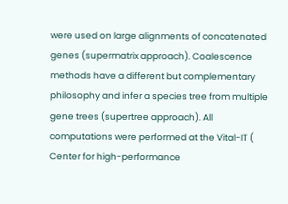were used on large alignments of concatenated genes (supermatrix approach). Coalescence methods have a different but complementary philosophy and infer a species tree from multiple gene trees (supertree approach). All computations were performed at the Vital-IT ( Center for high-performance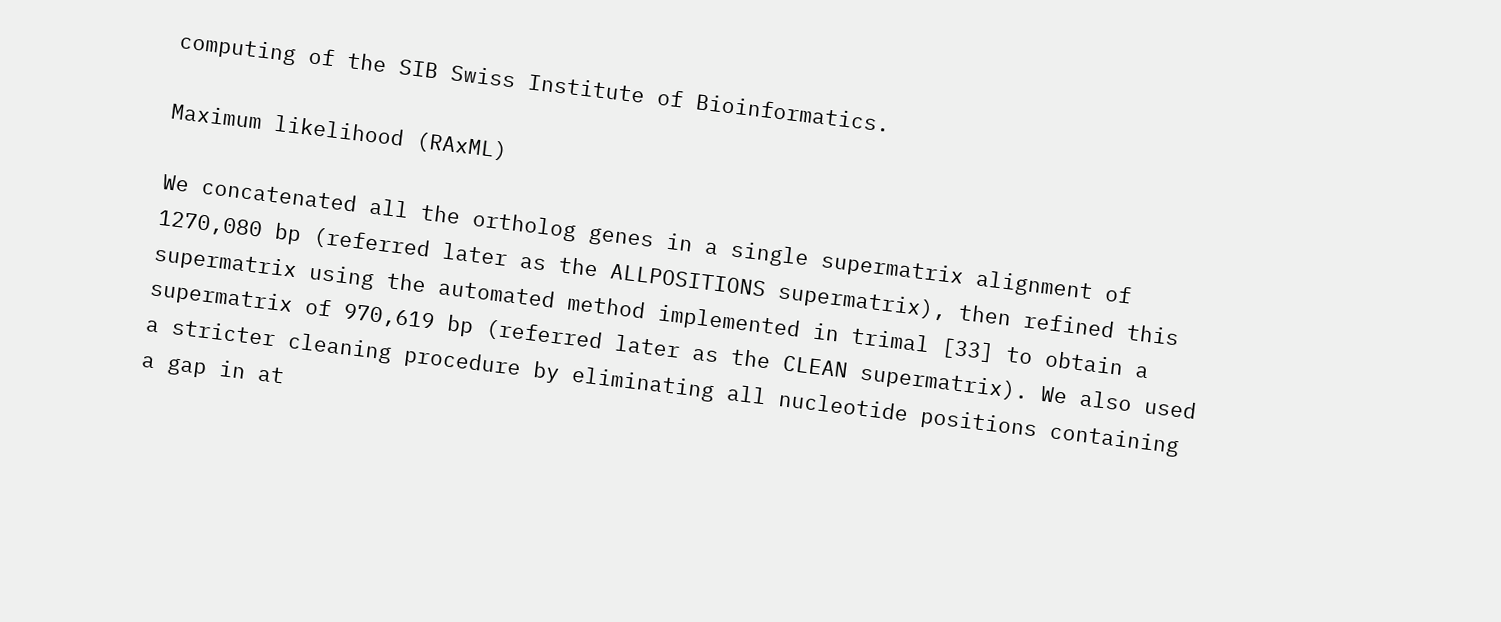computing of the SIB Swiss Institute of Bioinformatics.

Maximum likelihood (RAxML)

We concatenated all the ortholog genes in a single supermatrix alignment of 1270,080 bp (referred later as the ALLPOSITIONS supermatrix), then refined this supermatrix using the automated method implemented in trimal [33] to obtain a supermatrix of 970,619 bp (referred later as the CLEAN supermatrix). We also used a stricter cleaning procedure by eliminating all nucleotide positions containing a gap in at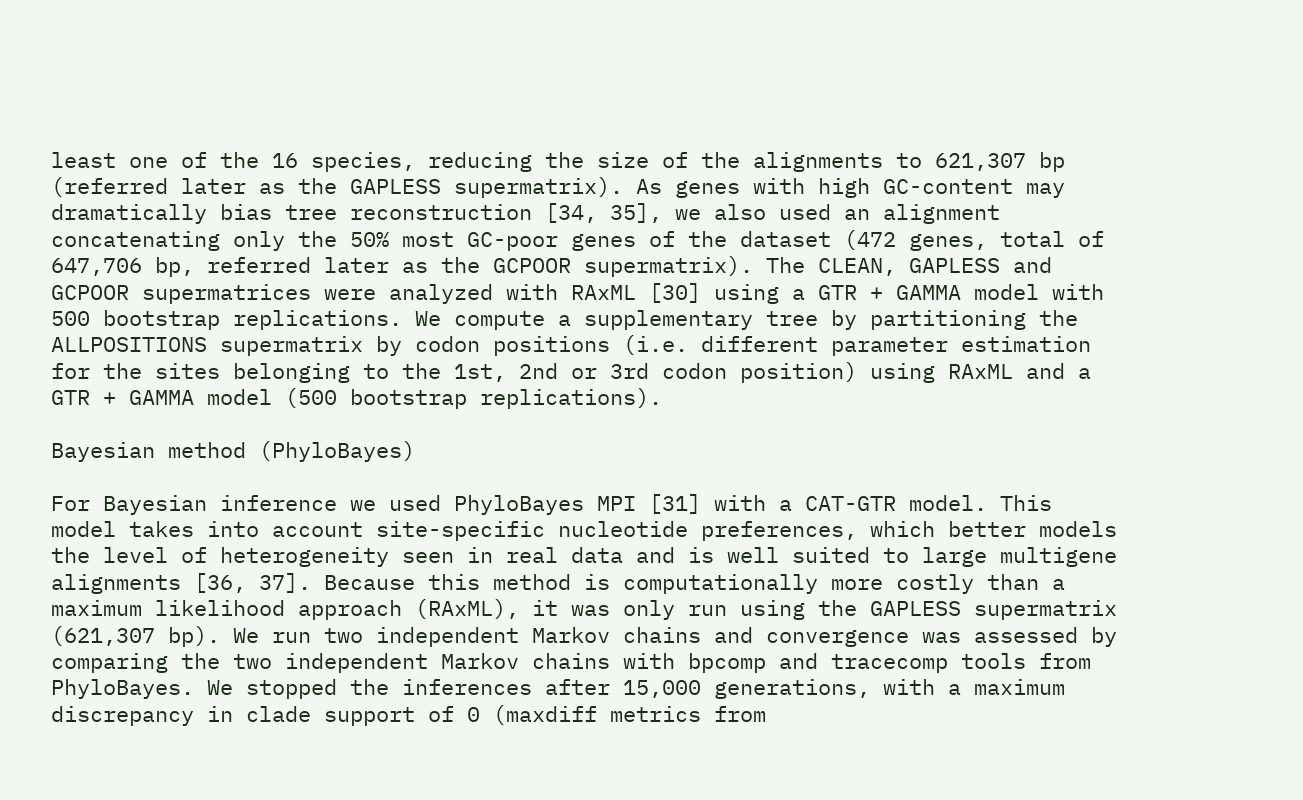least one of the 16 species, reducing the size of the alignments to 621,307 bp (referred later as the GAPLESS supermatrix). As genes with high GC-content may dramatically bias tree reconstruction [34, 35], we also used an alignment concatenating only the 50% most GC-poor genes of the dataset (472 genes, total of 647,706 bp, referred later as the GCPOOR supermatrix). The CLEAN, GAPLESS and GCPOOR supermatrices were analyzed with RAxML [30] using a GTR + GAMMA model with 500 bootstrap replications. We compute a supplementary tree by partitioning the ALLPOSITIONS supermatrix by codon positions (i.e. different parameter estimation for the sites belonging to the 1st, 2nd or 3rd codon position) using RAxML and a GTR + GAMMA model (500 bootstrap replications).

Bayesian method (PhyloBayes)

For Bayesian inference we used PhyloBayes MPI [31] with a CAT-GTR model. This model takes into account site-specific nucleotide preferences, which better models the level of heterogeneity seen in real data and is well suited to large multigene alignments [36, 37]. Because this method is computationally more costly than a maximum likelihood approach (RAxML), it was only run using the GAPLESS supermatrix (621,307 bp). We run two independent Markov chains and convergence was assessed by comparing the two independent Markov chains with bpcomp and tracecomp tools from PhyloBayes. We stopped the inferences after 15,000 generations, with a maximum discrepancy in clade support of 0 (maxdiff metrics from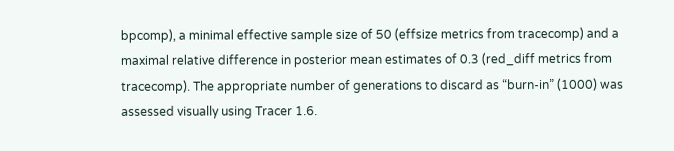bpcomp), a minimal effective sample size of 50 (effsize metrics from tracecomp) and a maximal relative difference in posterior mean estimates of 0.3 (red_diff metrics from tracecomp). The appropriate number of generations to discard as “burn-in” (1000) was assessed visually using Tracer 1.6.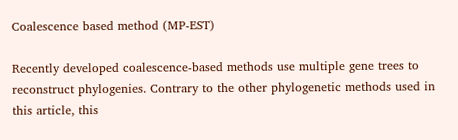Coalescence based method (MP-EST)

Recently developed coalescence-based methods use multiple gene trees to reconstruct phylogenies. Contrary to the other phylogenetic methods used in this article, this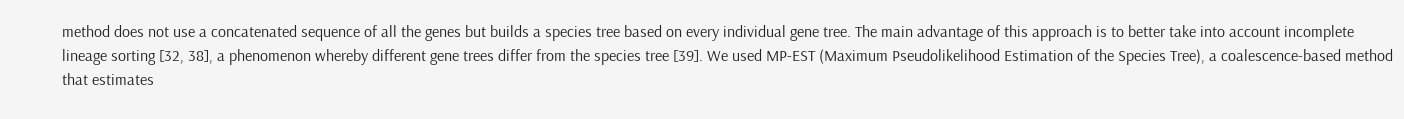method does not use a concatenated sequence of all the genes but builds a species tree based on every individual gene tree. The main advantage of this approach is to better take into account incomplete lineage sorting [32, 38], a phenomenon whereby different gene trees differ from the species tree [39]. We used MP-EST (Maximum Pseudolikelihood Estimation of the Species Tree), a coalescence-based method that estimates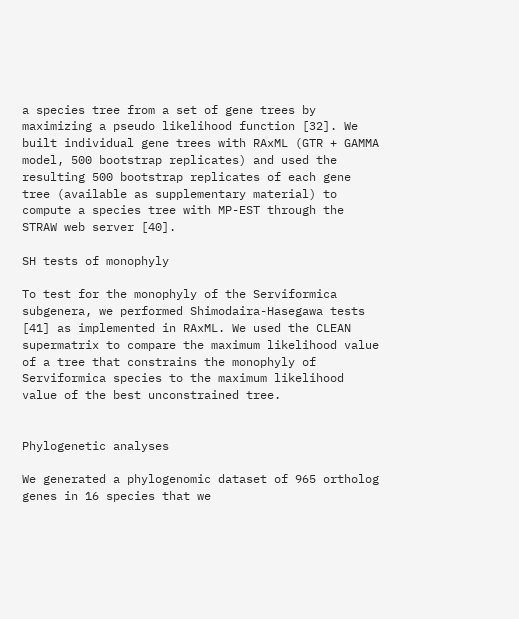a species tree from a set of gene trees by maximizing a pseudo likelihood function [32]. We built individual gene trees with RAxML (GTR + GAMMA model, 500 bootstrap replicates) and used the resulting 500 bootstrap replicates of each gene tree (available as supplementary material) to compute a species tree with MP-EST through the STRAW web server [40].

SH tests of monophyly

To test for the monophyly of the Serviformica subgenera, we performed Shimodaira-Hasegawa tests [41] as implemented in RAxML. We used the CLEAN supermatrix to compare the maximum likelihood value of a tree that constrains the monophyly of Serviformica species to the maximum likelihood value of the best unconstrained tree.


Phylogenetic analyses

We generated a phylogenomic dataset of 965 ortholog genes in 16 species that we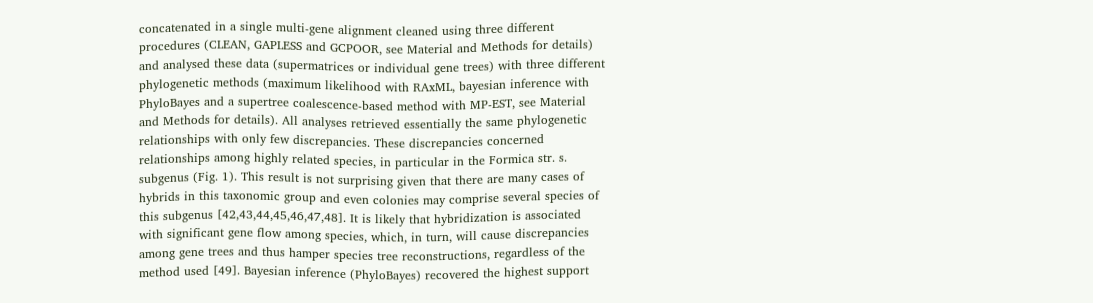concatenated in a single multi-gene alignment cleaned using three different procedures (CLEAN, GAPLESS and GCPOOR, see Material and Methods for details) and analysed these data (supermatrices or individual gene trees) with three different phylogenetic methods (maximum likelihood with RAxML, bayesian inference with PhyloBayes and a supertree coalescence-based method with MP-EST, see Material and Methods for details). All analyses retrieved essentially the same phylogenetic relationships with only few discrepancies. These discrepancies concerned relationships among highly related species, in particular in the Formica str. s. subgenus (Fig. 1). This result is not surprising given that there are many cases of hybrids in this taxonomic group and even colonies may comprise several species of this subgenus [42,43,44,45,46,47,48]. It is likely that hybridization is associated with significant gene flow among species, which, in turn, will cause discrepancies among gene trees and thus hamper species tree reconstructions, regardless of the method used [49]. Bayesian inference (PhyloBayes) recovered the highest support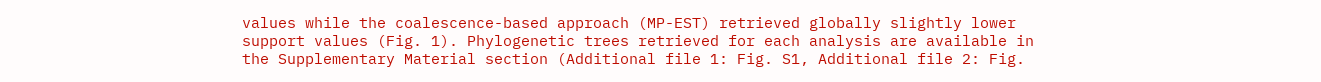values while the coalescence-based approach (MP-EST) retrieved globally slightly lower support values (Fig. 1). Phylogenetic trees retrieved for each analysis are available in the Supplementary Material section (Additional file 1: Fig. S1, Additional file 2: Fig.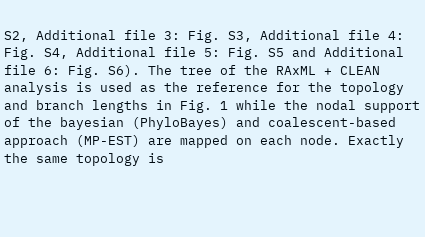S2, Additional file 3: Fig. S3, Additional file 4: Fig. S4, Additional file 5: Fig. S5 and Additional file 6: Fig. S6). The tree of the RAxML + CLEAN analysis is used as the reference for the topology and branch lengths in Fig. 1 while the nodal support of the bayesian (PhyloBayes) and coalescent-based approach (MP-EST) are mapped on each node. Exactly the same topology is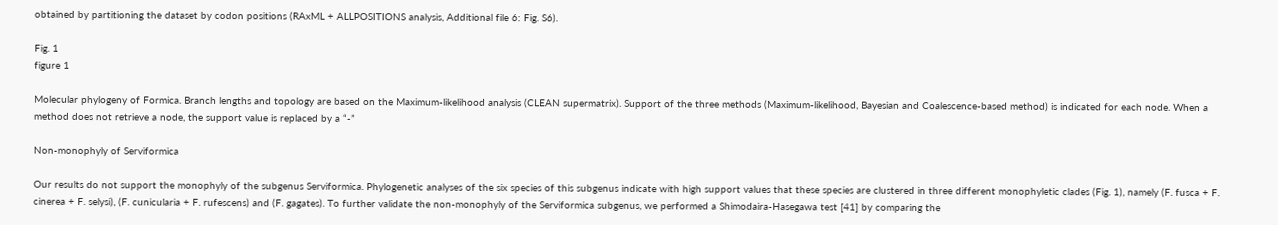obtained by partitioning the dataset by codon positions (RAxML + ALLPOSITIONS analysis, Additional file 6: Fig. S6).

Fig. 1
figure 1

Molecular phylogeny of Formica. Branch lengths and topology are based on the Maximum-likelihood analysis (CLEAN supermatrix). Support of the three methods (Maximum-likelihood, Bayesian and Coalescence-based method) is indicated for each node. When a method does not retrieve a node, the support value is replaced by a “-”

Non-monophyly of Serviformica

Our results do not support the monophyly of the subgenus Serviformica. Phylogenetic analyses of the six species of this subgenus indicate with high support values that these species are clustered in three different monophyletic clades (Fig. 1), namely (F. fusca + F. cinerea + F. selysi), (F. cunicularia + F. rufescens) and (F. gagates). To further validate the non-monophyly of the Serviformica subgenus, we performed a Shimodaira-Hasegawa test [41] by comparing the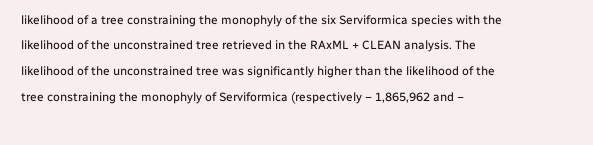likelihood of a tree constraining the monophyly of the six Serviformica species with the likelihood of the unconstrained tree retrieved in the RAxML + CLEAN analysis. The likelihood of the unconstrained tree was significantly higher than the likelihood of the tree constraining the monophyly of Serviformica (respectively − 1,865,962 and −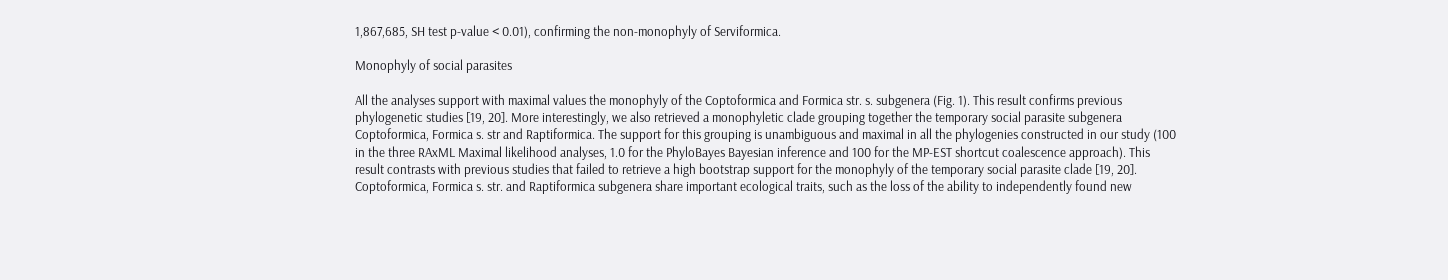1,867,685, SH test p-value < 0.01), confirming the non-monophyly of Serviformica.

Monophyly of social parasites

All the analyses support with maximal values the monophyly of the Coptoformica and Formica str. s. subgenera (Fig. 1). This result confirms previous phylogenetic studies [19, 20]. More interestingly, we also retrieved a monophyletic clade grouping together the temporary social parasite subgenera Coptoformica, Formica s. str and Raptiformica. The support for this grouping is unambiguous and maximal in all the phylogenies constructed in our study (100 in the three RAxML Maximal likelihood analyses, 1.0 for the PhyloBayes Bayesian inference and 100 for the MP-EST shortcut coalescence approach). This result contrasts with previous studies that failed to retrieve a high bootstrap support for the monophyly of the temporary social parasite clade [19, 20]. Coptoformica, Formica s. str. and Raptiformica subgenera share important ecological traits, such as the loss of the ability to independently found new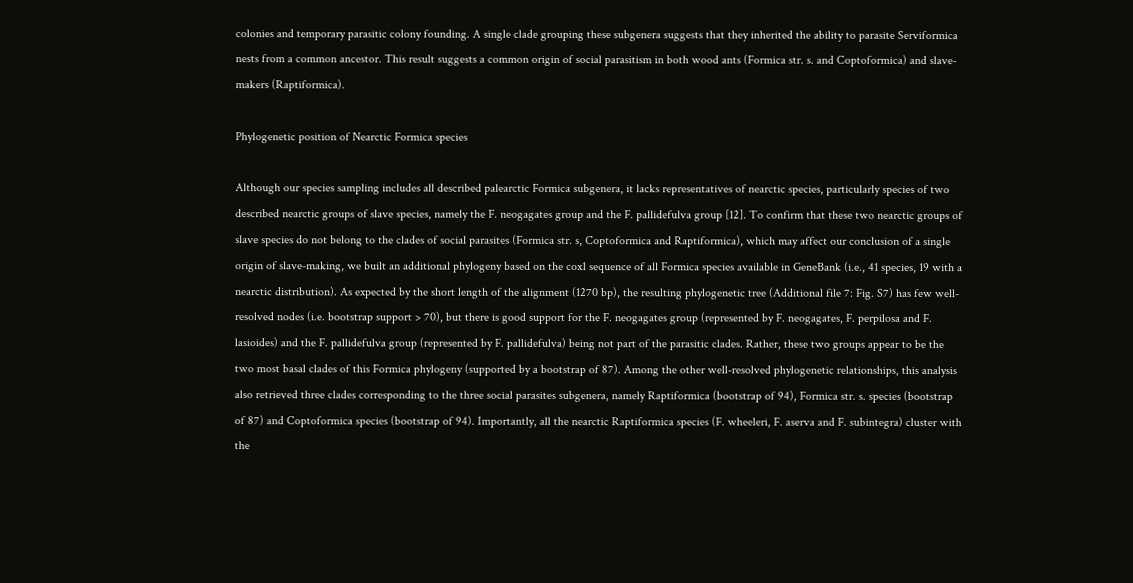colonies and temporary parasitic colony founding. A single clade grouping these subgenera suggests that they inherited the ability to parasite Serviformica nests from a common ancestor. This result suggests a common origin of social parasitism in both wood ants (Formica str. s. and Coptoformica) and slave-makers (Raptiformica).

Phylogenetic position of Nearctic Formica species

Although our species sampling includes all described palearctic Formica subgenera, it lacks representatives of nearctic species, particularly species of two described nearctic groups of slave species, namely the F. neogagates group and the F. pallidefulva group [12]. To confirm that these two nearctic groups of slave species do not belong to the clades of social parasites (Formica str. s, Coptoformica and Raptiformica), which may affect our conclusion of a single origin of slave-making, we built an additional phylogeny based on the cox1 sequence of all Formica species available in GeneBank (i.e., 41 species, 19 with a nearctic distribution). As expected by the short length of the alignment (1270 bp), the resulting phylogenetic tree (Additional file 7: Fig. S7) has few well-resolved nodes (i.e. bootstrap support > 70), but there is good support for the F. neogagates group (represented by F. neogagates, F. perpilosa and F. lasioides) and the F. pallidefulva group (represented by F. pallidefulva) being not part of the parasitic clades. Rather, these two groups appear to be the two most basal clades of this Formica phylogeny (supported by a bootstrap of 87). Among the other well-resolved phylogenetic relationships, this analysis also retrieved three clades corresponding to the three social parasites subgenera, namely Raptiformica (bootstrap of 94), Formica str. s. species (bootstrap of 87) and Coptoformica species (bootstrap of 94). Importantly, all the nearctic Raptiformica species (F. wheeleri, F. aserva and F. subintegra) cluster with the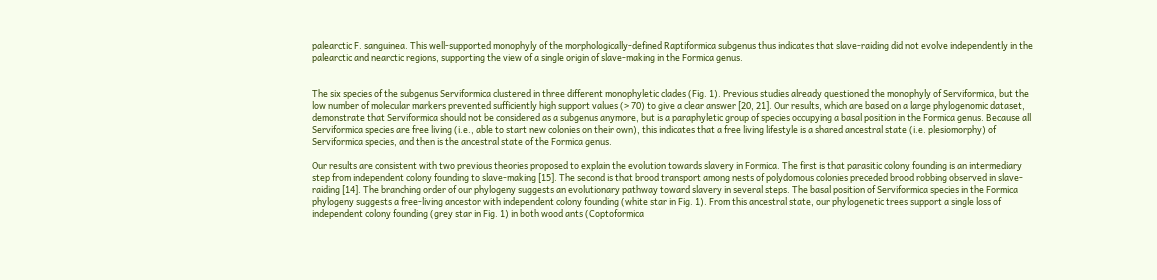palearctic F. sanguinea. This well-supported monophyly of the morphologically-defined Raptiformica subgenus thus indicates that slave-raiding did not evolve independently in the palearctic and nearctic regions, supporting the view of a single origin of slave-making in the Formica genus.


The six species of the subgenus Serviformica clustered in three different monophyletic clades (Fig. 1). Previous studies already questioned the monophyly of Serviformica, but the low number of molecular markers prevented sufficiently high support values (> 70) to give a clear answer [20, 21]. Our results, which are based on a large phylogenomic dataset, demonstrate that Serviformica should not be considered as a subgenus anymore, but is a paraphyletic group of species occupying a basal position in the Formica genus. Because all Serviformica species are free living (i.e., able to start new colonies on their own), this indicates that a free living lifestyle is a shared ancestral state (i.e. plesiomorphy) of Serviformica species, and then is the ancestral state of the Formica genus.

Our results are consistent with two previous theories proposed to explain the evolution towards slavery in Formica. The first is that parasitic colony founding is an intermediary step from independent colony founding to slave-making [15]. The second is that brood transport among nests of polydomous colonies preceded brood robbing observed in slave-raiding [14]. The branching order of our phylogeny suggests an evolutionary pathway toward slavery in several steps. The basal position of Serviformica species in the Formica phylogeny suggests a free-living ancestor with independent colony founding (white star in Fig. 1). From this ancestral state, our phylogenetic trees support a single loss of independent colony founding (grey star in Fig. 1) in both wood ants (Coptoformica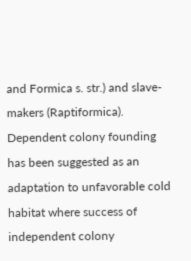and Formica s. str.) and slave-makers (Raptiformica). Dependent colony founding has been suggested as an adaptation to unfavorable cold habitat where success of independent colony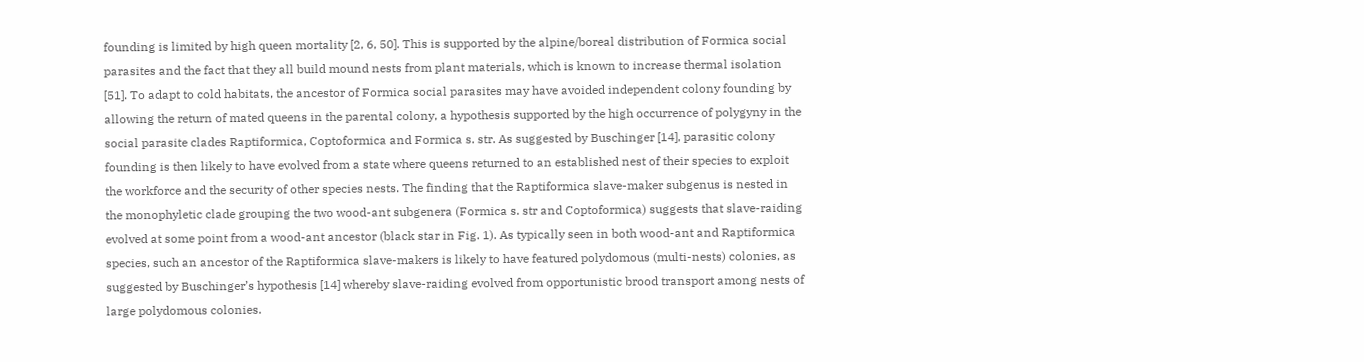founding is limited by high queen mortality [2, 6, 50]. This is supported by the alpine/boreal distribution of Formica social parasites and the fact that they all build mound nests from plant materials, which is known to increase thermal isolation [51]. To adapt to cold habitats, the ancestor of Formica social parasites may have avoided independent colony founding by allowing the return of mated queens in the parental colony, a hypothesis supported by the high occurrence of polygyny in the social parasite clades Raptiformica, Coptoformica and Formica s. str. As suggested by Buschinger [14], parasitic colony founding is then likely to have evolved from a state where queens returned to an established nest of their species to exploit the workforce and the security of other species nests. The finding that the Raptiformica slave-maker subgenus is nested in the monophyletic clade grouping the two wood-ant subgenera (Formica s. str and Coptoformica) suggests that slave-raiding evolved at some point from a wood-ant ancestor (black star in Fig. 1). As typically seen in both wood-ant and Raptiformica species, such an ancestor of the Raptiformica slave-makers is likely to have featured polydomous (multi-nests) colonies, as suggested by Buschinger’s hypothesis [14] whereby slave-raiding evolved from opportunistic brood transport among nests of large polydomous colonies.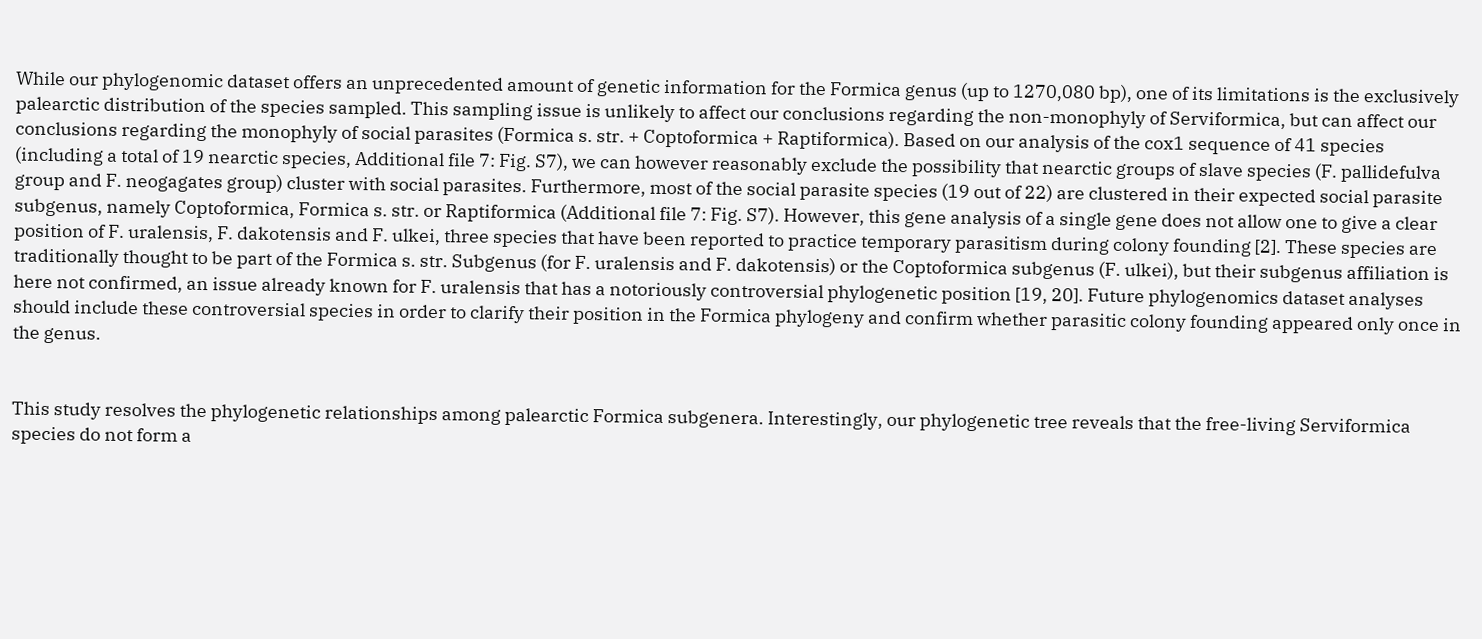While our phylogenomic dataset offers an unprecedented amount of genetic information for the Formica genus (up to 1270,080 bp), one of its limitations is the exclusively palearctic distribution of the species sampled. This sampling issue is unlikely to affect our conclusions regarding the non-monophyly of Serviformica, but can affect our conclusions regarding the monophyly of social parasites (Formica s. str. + Coptoformica + Raptiformica). Based on our analysis of the cox1 sequence of 41 species (including a total of 19 nearctic species, Additional file 7: Fig. S7), we can however reasonably exclude the possibility that nearctic groups of slave species (F. pallidefulva group and F. neogagates group) cluster with social parasites. Furthermore, most of the social parasite species (19 out of 22) are clustered in their expected social parasite subgenus, namely Coptoformica, Formica s. str. or Raptiformica (Additional file 7: Fig. S7). However, this gene analysis of a single gene does not allow one to give a clear position of F. uralensis, F. dakotensis and F. ulkei, three species that have been reported to practice temporary parasitism during colony founding [2]. These species are traditionally thought to be part of the Formica s. str. Subgenus (for F. uralensis and F. dakotensis) or the Coptoformica subgenus (F. ulkei), but their subgenus affiliation is here not confirmed, an issue already known for F. uralensis that has a notoriously controversial phylogenetic position [19, 20]. Future phylogenomics dataset analyses should include these controversial species in order to clarify their position in the Formica phylogeny and confirm whether parasitic colony founding appeared only once in the genus.


This study resolves the phylogenetic relationships among palearctic Formica subgenera. Interestingly, our phylogenetic tree reveals that the free-living Serviformica species do not form a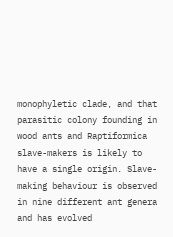monophyletic clade, and that parasitic colony founding in wood ants and Raptiformica slave-makers is likely to have a single origin. Slave-making behaviour is observed in nine different ant genera and has evolved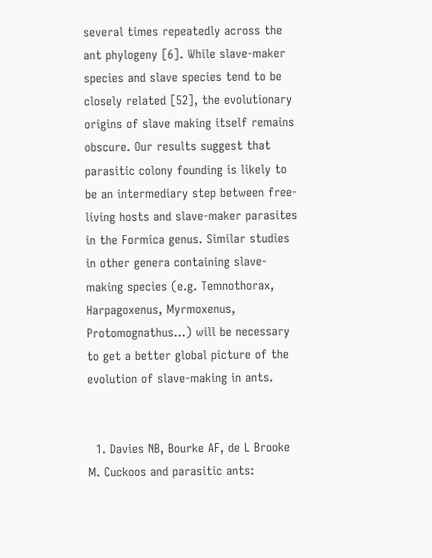several times repeatedly across the ant phylogeny [6]. While slave-maker species and slave species tend to be closely related [52], the evolutionary origins of slave making itself remains obscure. Our results suggest that parasitic colony founding is likely to be an intermediary step between free-living hosts and slave-maker parasites in the Formica genus. Similar studies in other genera containing slave-making species (e.g. Temnothorax, Harpagoxenus, Myrmoxenus, Protomognathus…) will be necessary to get a better global picture of the evolution of slave-making in ants.


  1. Davies NB, Bourke AF, de L Brooke M. Cuckoos and parasitic ants: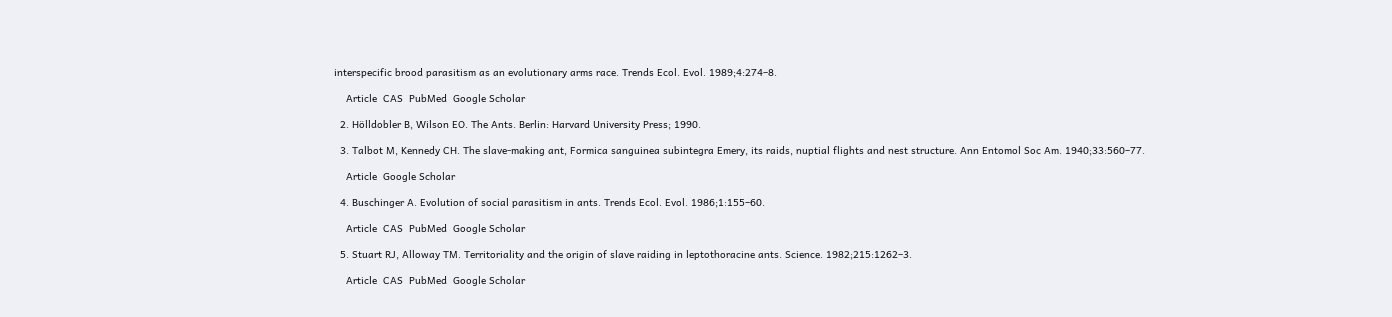interspecific brood parasitism as an evolutionary arms race. Trends Ecol. Evol. 1989;4:274–8.

    Article  CAS  PubMed  Google Scholar

  2. Hölldobler B, Wilson EO. The Ants. Berlin: Harvard University Press; 1990.

  3. Talbot M, Kennedy CH. The slave-making ant, Formica sanguinea subintegra Emery, its raids, nuptial flights and nest structure. Ann Entomol Soc Am. 1940;33:560–77.

    Article  Google Scholar

  4. Buschinger A. Evolution of social parasitism in ants. Trends Ecol. Evol. 1986;1:155–60.

    Article  CAS  PubMed  Google Scholar

  5. Stuart RJ, Alloway TM. Territoriality and the origin of slave raiding in leptothoracine ants. Science. 1982;215:1262–3.

    Article  CAS  PubMed  Google Scholar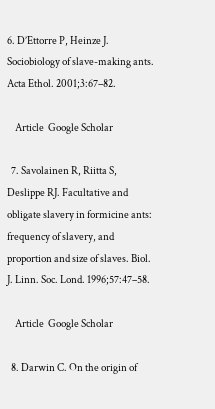6. D’Ettorre P, Heinze J. Sociobiology of slave-making ants. Acta Ethol. 2001;3:67–82.

    Article  Google Scholar

  7. Savolainen R, Riitta S, Deslippe RJ. Facultative and obligate slavery in formicine ants: frequency of slavery, and proportion and size of slaves. Biol. J. Linn. Soc. Lond. 1996;57:47–58.

    Article  Google Scholar

  8. Darwin C. On the origin of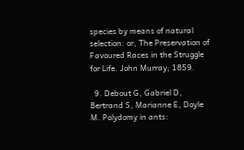species by means of natural selection: or, The Preservation of Favoured Races in the Struggle for Life. John Murray; 1859.

  9. Debout G, Gabriel D, Bertrand S, Marianne E, Doyle M. Polydomy in ants: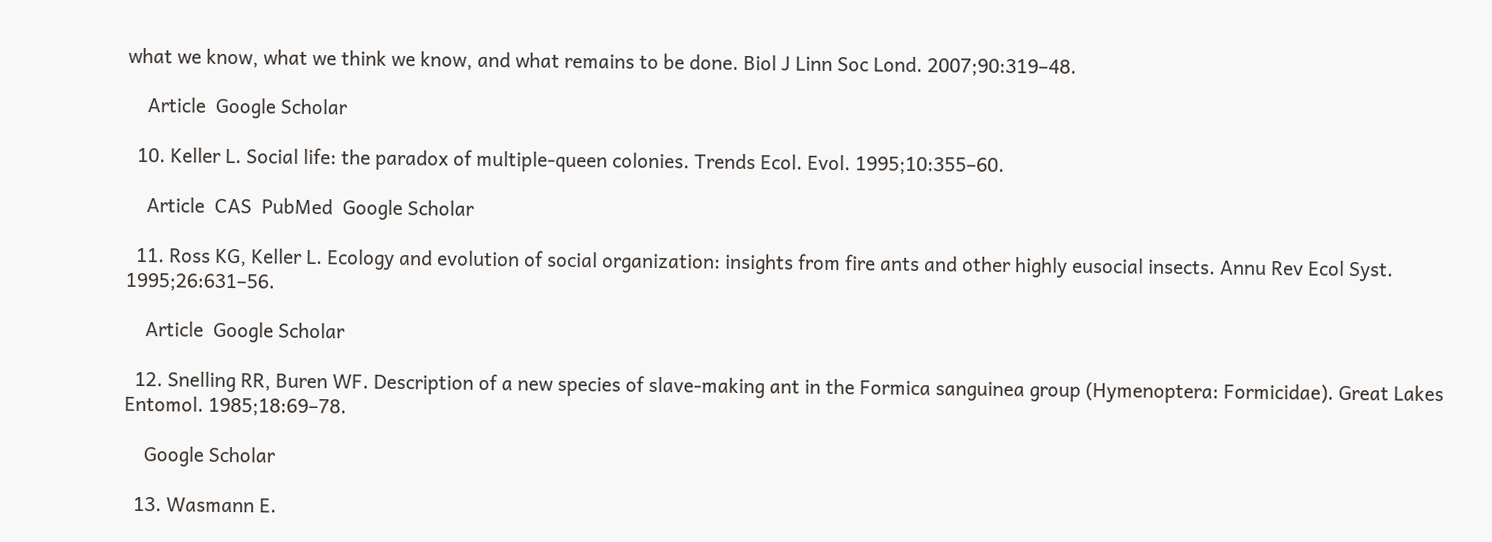what we know, what we think we know, and what remains to be done. Biol J Linn Soc Lond. 2007;90:319–48.

    Article  Google Scholar

  10. Keller L. Social life: the paradox of multiple-queen colonies. Trends Ecol. Evol. 1995;10:355–60.

    Article  CAS  PubMed  Google Scholar

  11. Ross KG, Keller L. Ecology and evolution of social organization: insights from fire ants and other highly eusocial insects. Annu Rev Ecol Syst. 1995;26:631–56.

    Article  Google Scholar

  12. Snelling RR, Buren WF. Description of a new species of slave-making ant in the Formica sanguinea group (Hymenoptera: Formicidae). Great Lakes Entomol. 1985;18:69–78.

    Google Scholar

  13. Wasmann E.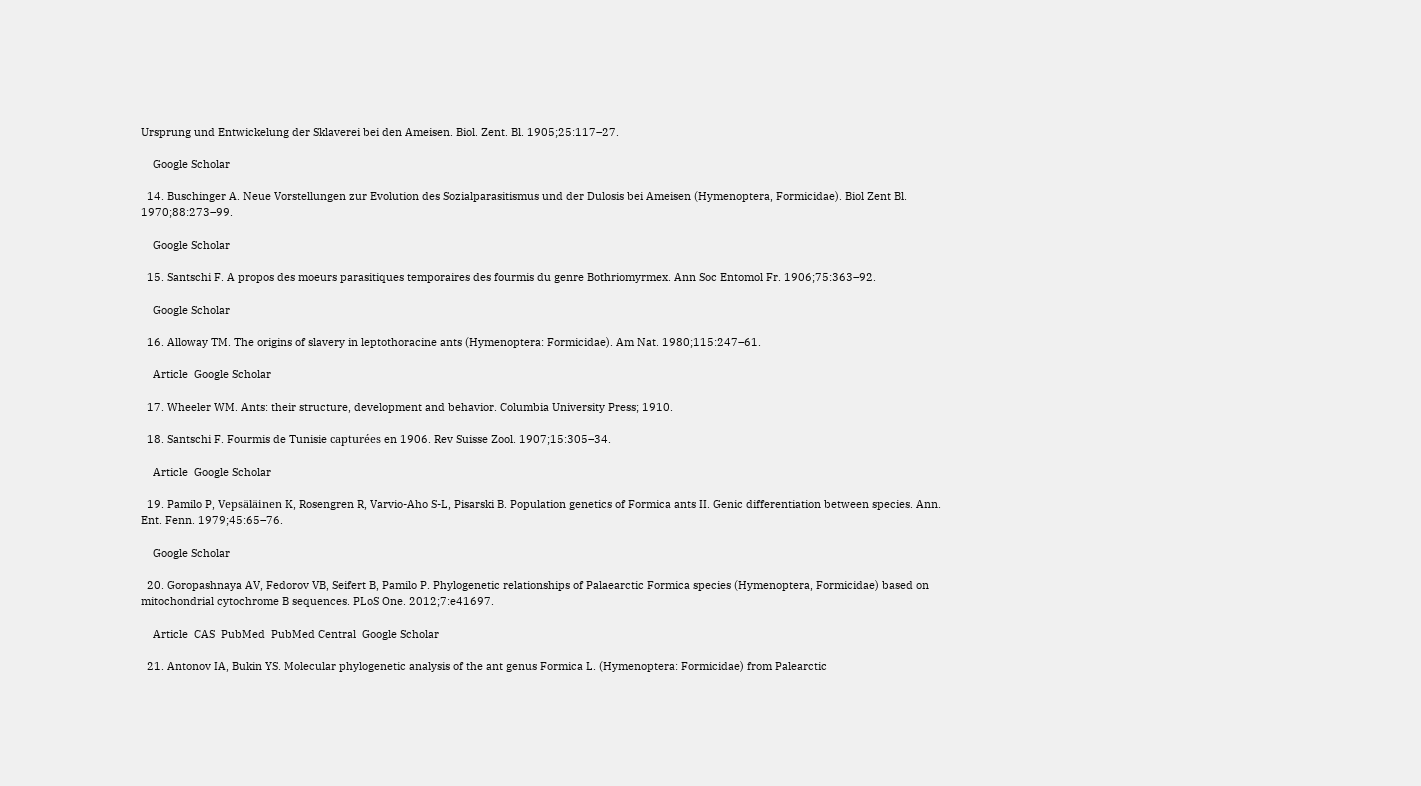Ursprung und Entwickelung der Sklaverei bei den Ameisen. Biol. Zent. Bl. 1905;25:117–27.

    Google Scholar

  14. Buschinger A. Neue Vorstellungen zur Evolution des Sozialparasitismus und der Dulosis bei Ameisen (Hymenoptera, Formicidae). Biol Zent Bl. 1970;88:273–99.

    Google Scholar

  15. Santschi F. A propos des moeurs parasitiques temporaires des fourmis du genre Bothriomyrmex. Ann Soc Entomol Fr. 1906;75:363–92.

    Google Scholar

  16. Alloway TM. The origins of slavery in leptothoracine ants (Hymenoptera: Formicidae). Am Nat. 1980;115:247–61.

    Article  Google Scholar

  17. Wheeler WM. Ants: their structure, development and behavior. Columbia University Press; 1910.

  18. Santschi F. Fourmis de Tunisie capturées en 1906. Rev Suisse Zool. 1907;15:305–34.

    Article  Google Scholar

  19. Pamilo P, Vepsäläinen K, Rosengren R, Varvio-Aho S-L, Pisarski B. Population genetics of Formica ants II. Genic differentiation between species. Ann. Ent. Fenn. 1979;45:65–76.

    Google Scholar

  20. Goropashnaya AV, Fedorov VB, Seifert B, Pamilo P. Phylogenetic relationships of Palaearctic Formica species (Hymenoptera, Formicidae) based on mitochondrial cytochrome B sequences. PLoS One. 2012;7:e41697.

    Article  CAS  PubMed  PubMed Central  Google Scholar

  21. Antonov IA, Bukin YS. Molecular phylogenetic analysis of the ant genus Formica L. (Hymenoptera: Formicidae) from Palearctic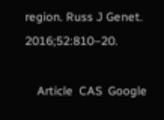region. Russ J Genet. 2016;52:810–20.

    Article  CAS  Google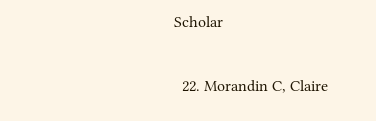Scholar

  22. Morandin C, Claire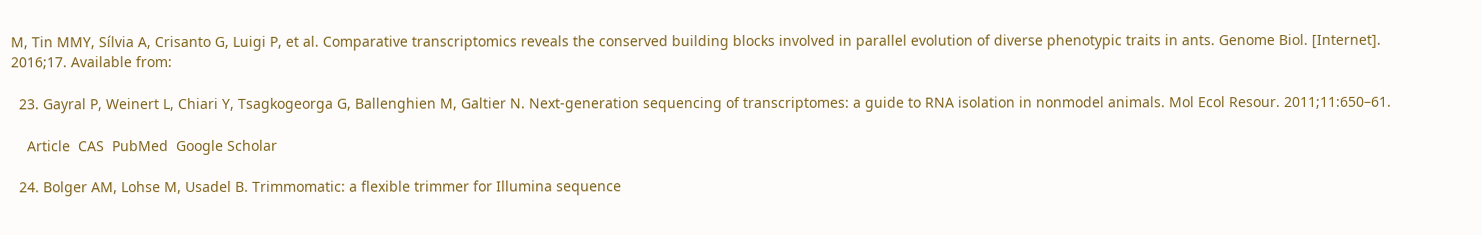M, Tin MMY, Sílvia A, Crisanto G, Luigi P, et al. Comparative transcriptomics reveals the conserved building blocks involved in parallel evolution of diverse phenotypic traits in ants. Genome Biol. [Internet]. 2016;17. Available from:

  23. Gayral P, Weinert L, Chiari Y, Tsagkogeorga G, Ballenghien M, Galtier N. Next-generation sequencing of transcriptomes: a guide to RNA isolation in nonmodel animals. Mol Ecol Resour. 2011;11:650–61.

    Article  CAS  PubMed  Google Scholar

  24. Bolger AM, Lohse M, Usadel B. Trimmomatic: a flexible trimmer for Illumina sequence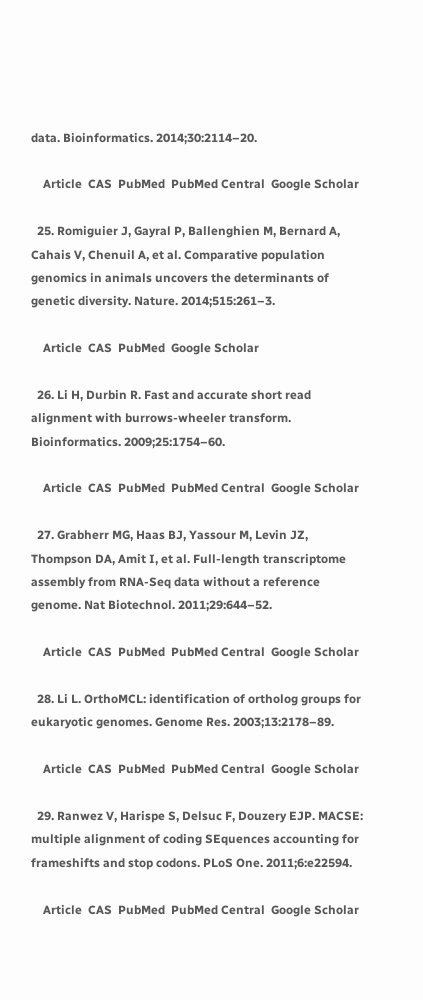data. Bioinformatics. 2014;30:2114–20.

    Article  CAS  PubMed  PubMed Central  Google Scholar

  25. Romiguier J, Gayral P, Ballenghien M, Bernard A, Cahais V, Chenuil A, et al. Comparative population genomics in animals uncovers the determinants of genetic diversity. Nature. 2014;515:261–3.

    Article  CAS  PubMed  Google Scholar

  26. Li H, Durbin R. Fast and accurate short read alignment with burrows-wheeler transform. Bioinformatics. 2009;25:1754–60.

    Article  CAS  PubMed  PubMed Central  Google Scholar

  27. Grabherr MG, Haas BJ, Yassour M, Levin JZ, Thompson DA, Amit I, et al. Full-length transcriptome assembly from RNA-Seq data without a reference genome. Nat Biotechnol. 2011;29:644–52.

    Article  CAS  PubMed  PubMed Central  Google Scholar

  28. Li L. OrthoMCL: identification of ortholog groups for eukaryotic genomes. Genome Res. 2003;13:2178–89.

    Article  CAS  PubMed  PubMed Central  Google Scholar

  29. Ranwez V, Harispe S, Delsuc F, Douzery EJP. MACSE: multiple alignment of coding SEquences accounting for frameshifts and stop codons. PLoS One. 2011;6:e22594.

    Article  CAS  PubMed  PubMed Central  Google Scholar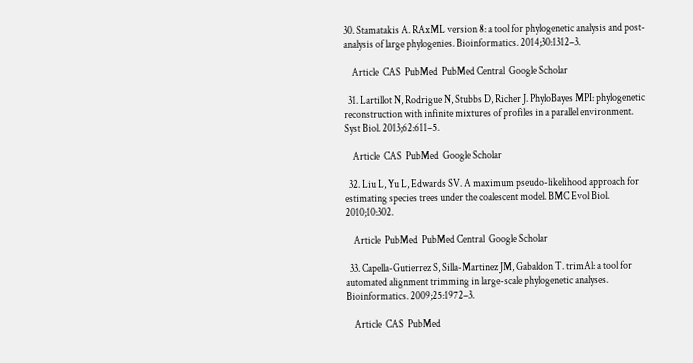30. Stamatakis A. RAxML version 8: a tool for phylogenetic analysis and post-analysis of large phylogenies. Bioinformatics. 2014;30:1312–3.

    Article  CAS  PubMed  PubMed Central  Google Scholar

  31. Lartillot N, Rodrigue N, Stubbs D, Richer J. PhyloBayes MPI: phylogenetic reconstruction with infinite mixtures of profiles in a parallel environment. Syst Biol. 2013;62:611–5.

    Article  CAS  PubMed  Google Scholar

  32. Liu L, Yu L, Edwards SV. A maximum pseudo-likelihood approach for estimating species trees under the coalescent model. BMC Evol Biol. 2010;10:302.

    Article  PubMed  PubMed Central  Google Scholar

  33. Capella-Gutierrez S, Silla-Martinez JM, Gabaldon T. trimAl: a tool for automated alignment trimming in large-scale phylogenetic analyses. Bioinformatics. 2009;25:1972–3.

    Article  CAS  PubMed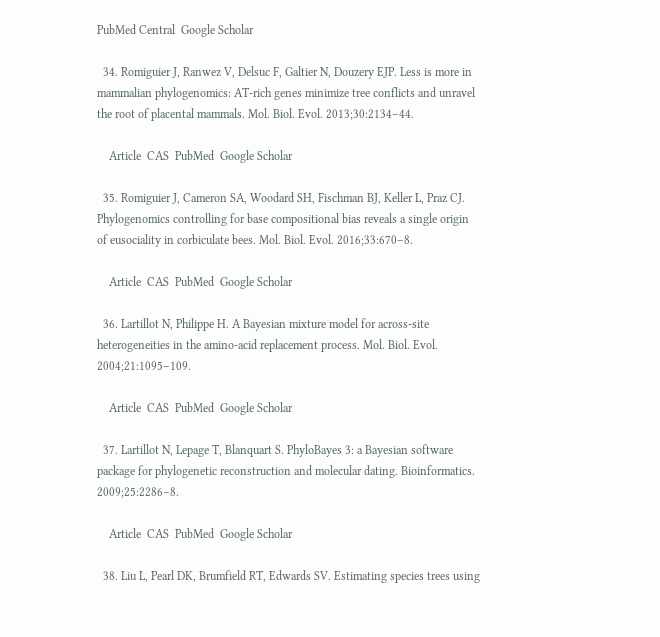PubMed Central  Google Scholar

  34. Romiguier J, Ranwez V, Delsuc F, Galtier N, Douzery EJP. Less is more in mammalian phylogenomics: AT-rich genes minimize tree conflicts and unravel the root of placental mammals. Mol. Biol. Evol. 2013;30:2134–44.

    Article  CAS  PubMed  Google Scholar

  35. Romiguier J, Cameron SA, Woodard SH, Fischman BJ, Keller L, Praz CJ. Phylogenomics controlling for base compositional bias reveals a single origin of eusociality in corbiculate bees. Mol. Biol. Evol. 2016;33:670–8.

    Article  CAS  PubMed  Google Scholar

  36. Lartillot N, Philippe H. A Bayesian mixture model for across-site heterogeneities in the amino-acid replacement process. Mol. Biol. Evol. 2004;21:1095–109.

    Article  CAS  PubMed  Google Scholar

  37. Lartillot N, Lepage T, Blanquart S. PhyloBayes 3: a Bayesian software package for phylogenetic reconstruction and molecular dating. Bioinformatics. 2009;25:2286–8.

    Article  CAS  PubMed  Google Scholar

  38. Liu L, Pearl DK, Brumfield RT, Edwards SV. Estimating species trees using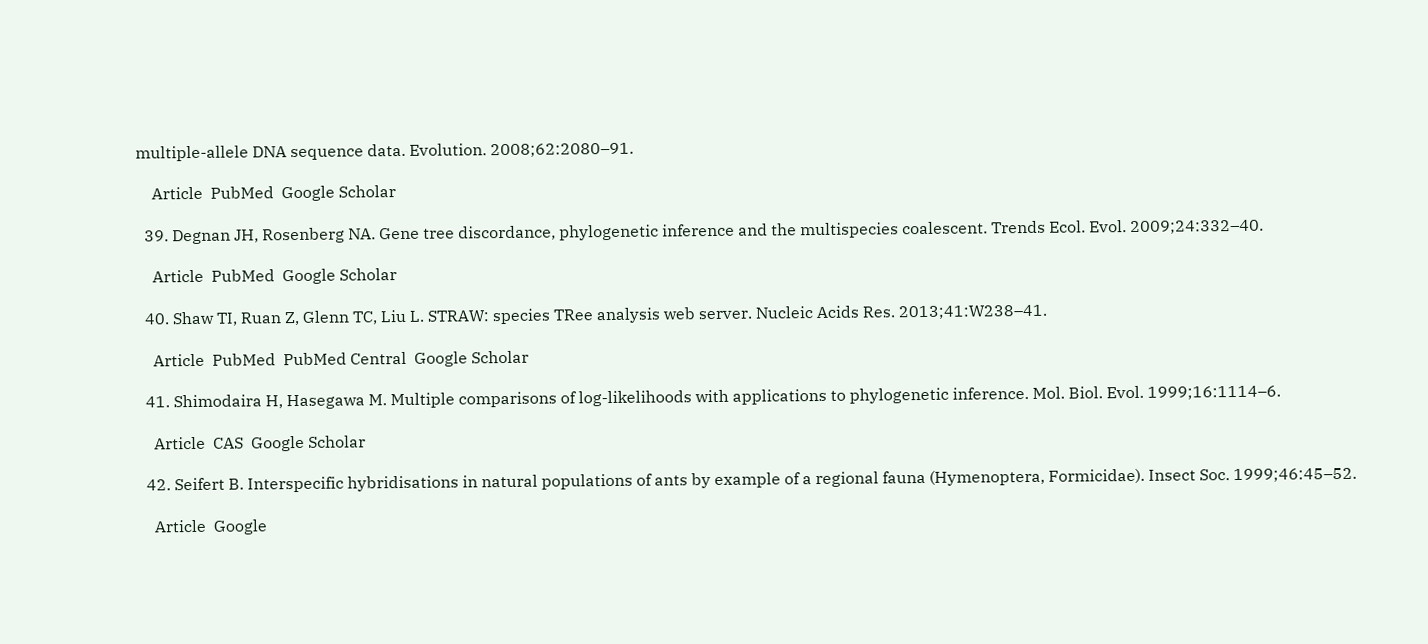multiple-allele DNA sequence data. Evolution. 2008;62:2080–91.

    Article  PubMed  Google Scholar

  39. Degnan JH, Rosenberg NA. Gene tree discordance, phylogenetic inference and the multispecies coalescent. Trends Ecol. Evol. 2009;24:332–40.

    Article  PubMed  Google Scholar

  40. Shaw TI, Ruan Z, Glenn TC, Liu L. STRAW: species TRee analysis web server. Nucleic Acids Res. 2013;41:W238–41.

    Article  PubMed  PubMed Central  Google Scholar

  41. Shimodaira H, Hasegawa M. Multiple comparisons of log-likelihoods with applications to phylogenetic inference. Mol. Biol. Evol. 1999;16:1114–6.

    Article  CAS  Google Scholar

  42. Seifert B. Interspecific hybridisations in natural populations of ants by example of a regional fauna (Hymenoptera, Formicidae). Insect Soc. 1999;46:45–52.

    Article  Google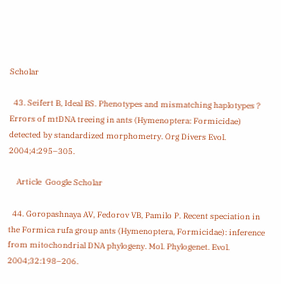Scholar

  43. Seifert B, Ideal BS. Phenotypes and mismatching haplotypes ? Errors of mtDNA treeing in ants (Hymenoptera: Formicidae) detected by standardized morphometry. Org Divers Evol. 2004;4:295–305.

    Article  Google Scholar

  44. Goropashnaya AV, Fedorov VB, Pamilo P. Recent speciation in the Formica rufa group ants (Hymenoptera, Formicidae): inference from mitochondrial DNA phylogeny. Mol. Phylogenet. Evol. 2004;32:198–206.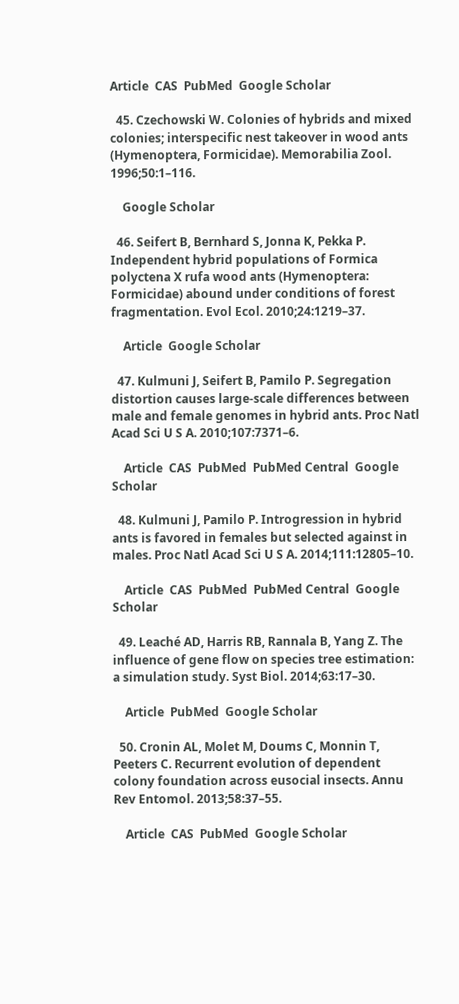Article  CAS  PubMed  Google Scholar

  45. Czechowski W. Colonies of hybrids and mixed colonies; interspecific nest takeover in wood ants (Hymenoptera, Formicidae). Memorabilia Zool. 1996;50:1–116.

    Google Scholar

  46. Seifert B, Bernhard S, Jonna K, Pekka P. Independent hybrid populations of Formica polyctena X rufa wood ants (Hymenoptera: Formicidae) abound under conditions of forest fragmentation. Evol Ecol. 2010;24:1219–37.

    Article  Google Scholar

  47. Kulmuni J, Seifert B, Pamilo P. Segregation distortion causes large-scale differences between male and female genomes in hybrid ants. Proc Natl Acad Sci U S A. 2010;107:7371–6.

    Article  CAS  PubMed  PubMed Central  Google Scholar

  48. Kulmuni J, Pamilo P. Introgression in hybrid ants is favored in females but selected against in males. Proc Natl Acad Sci U S A. 2014;111:12805–10.

    Article  CAS  PubMed  PubMed Central  Google Scholar

  49. Leaché AD, Harris RB, Rannala B, Yang Z. The influence of gene flow on species tree estimation: a simulation study. Syst Biol. 2014;63:17–30.

    Article  PubMed  Google Scholar

  50. Cronin AL, Molet M, Doums C, Monnin T, Peeters C. Recurrent evolution of dependent colony foundation across eusocial insects. Annu Rev Entomol. 2013;58:37–55.

    Article  CAS  PubMed  Google Scholar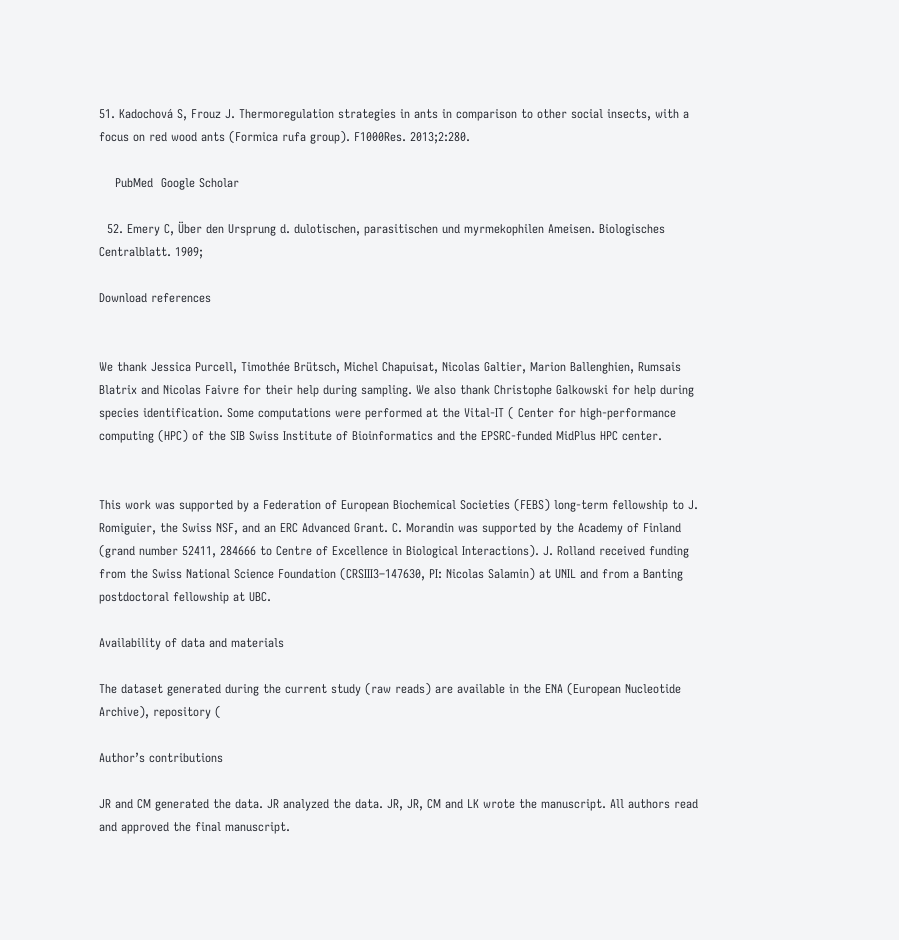51. Kadochová S, Frouz J. Thermoregulation strategies in ants in comparison to other social insects, with a focus on red wood ants (Formica rufa group). F1000Res. 2013;2:280.

    PubMed  Google Scholar

  52. Emery C, Über den Ursprung d. dulotischen, parasitischen und myrmekophilen Ameisen. Biologisches Centralblatt. 1909;

Download references


We thank Jessica Purcell, Timothée Brütsch, Michel Chapuisat, Nicolas Galtier, Marion Ballenghien, Rumsais Blatrix and Nicolas Faivre for their help during sampling. We also thank Christophe Galkowski for help during species identification. Some computations were performed at the Vital-IT ( Center for high-performance computing (HPC) of the SIB Swiss Institute of Bioinformatics and the EPSRC-funded MidPlus HPC center.


This work was supported by a Federation of European Biochemical Societies (FEBS) long-term fellowship to J. Romiguier, the Swiss NSF, and an ERC Advanced Grant. C. Morandin was supported by the Academy of Finland (grand number 52411, 284666 to Centre of Excellence in Biological Interactions). J. Rolland received funding from the Swiss National Science Foundation (CRSIII3–147630, PI: Nicolas Salamin) at UNIL and from a Banting postdoctoral fellowship at UBC.

Availability of data and materials

The dataset generated during the current study (raw reads) are available in the ENA (European Nucleotide Archive), repository (

Author’s contributions

JR and CM generated the data. JR analyzed the data. JR, JR, CM and LK wrote the manuscript. All authors read and approved the final manuscript.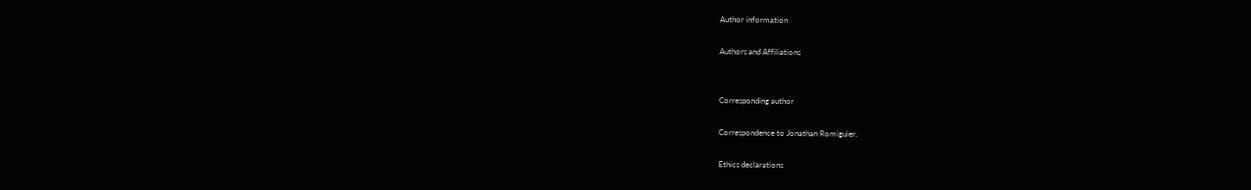Author information

Authors and Affiliations


Corresponding author

Correspondence to Jonathan Romiguier.

Ethics declarations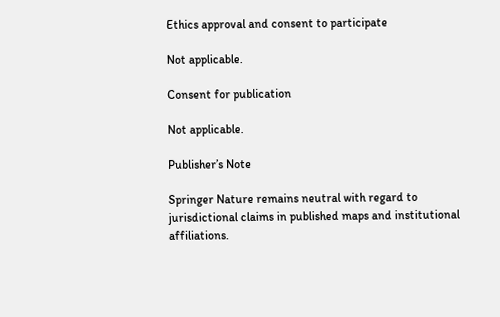Ethics approval and consent to participate

Not applicable.

Consent for publication

Not applicable.

Publisher’s Note

Springer Nature remains neutral with regard to jurisdictional claims in published maps and institutional affiliations.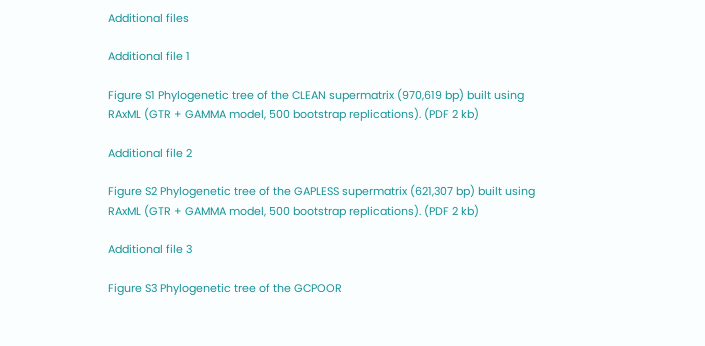Additional files

Additional file 1

Figure S1 Phylogenetic tree of the CLEAN supermatrix (970,619 bp) built using RAxML (GTR + GAMMA model, 500 bootstrap replications). (PDF 2 kb)

Additional file 2

Figure S2 Phylogenetic tree of the GAPLESS supermatrix (621,307 bp) built using RAxML (GTR + GAMMA model, 500 bootstrap replications). (PDF 2 kb)

Additional file 3

Figure S3 Phylogenetic tree of the GCPOOR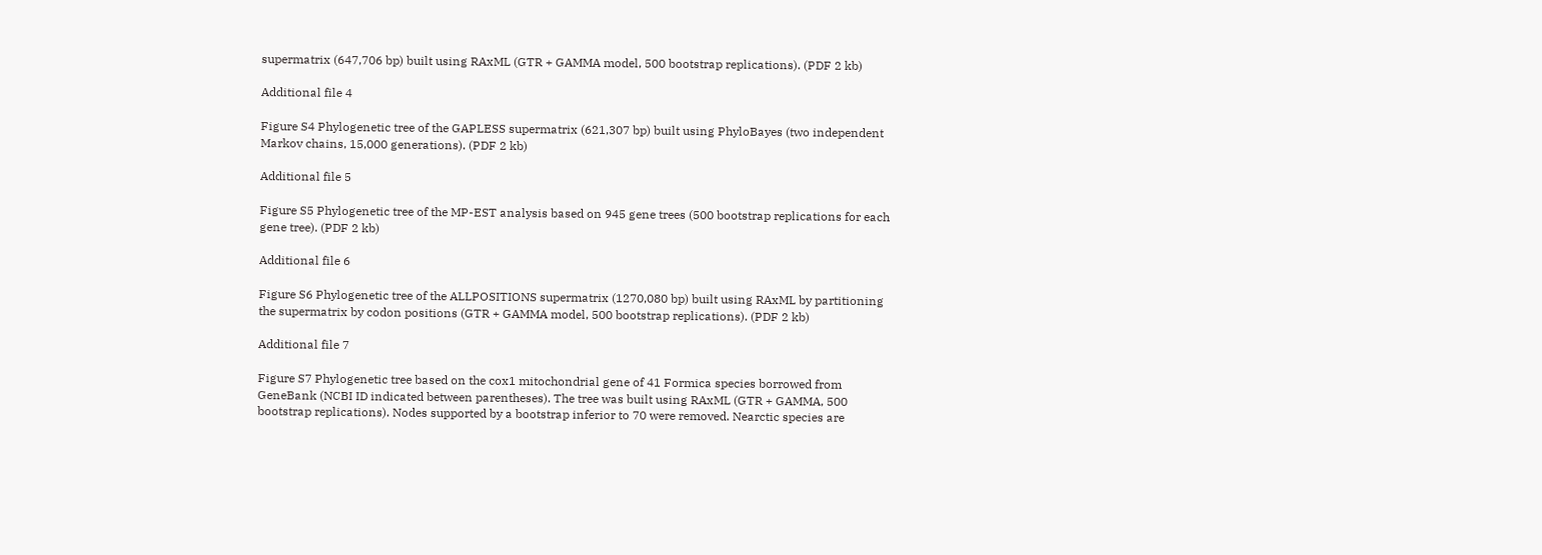supermatrix (647,706 bp) built using RAxML (GTR + GAMMA model, 500 bootstrap replications). (PDF 2 kb)

Additional file 4

Figure S4 Phylogenetic tree of the GAPLESS supermatrix (621,307 bp) built using PhyloBayes (two independent Markov chains, 15,000 generations). (PDF 2 kb)

Additional file 5

Figure S5 Phylogenetic tree of the MP-EST analysis based on 945 gene trees (500 bootstrap replications for each gene tree). (PDF 2 kb)

Additional file 6

Figure S6 Phylogenetic tree of the ALLPOSITIONS supermatrix (1270,080 bp) built using RAxML by partitioning the supermatrix by codon positions (GTR + GAMMA model, 500 bootstrap replications). (PDF 2 kb)

Additional file 7

Figure S7 Phylogenetic tree based on the cox1 mitochondrial gene of 41 Formica species borrowed from GeneBank (NCBI ID indicated between parentheses). The tree was built using RAxML (GTR + GAMMA, 500 bootstrap replications). Nodes supported by a bootstrap inferior to 70 were removed. Nearctic species are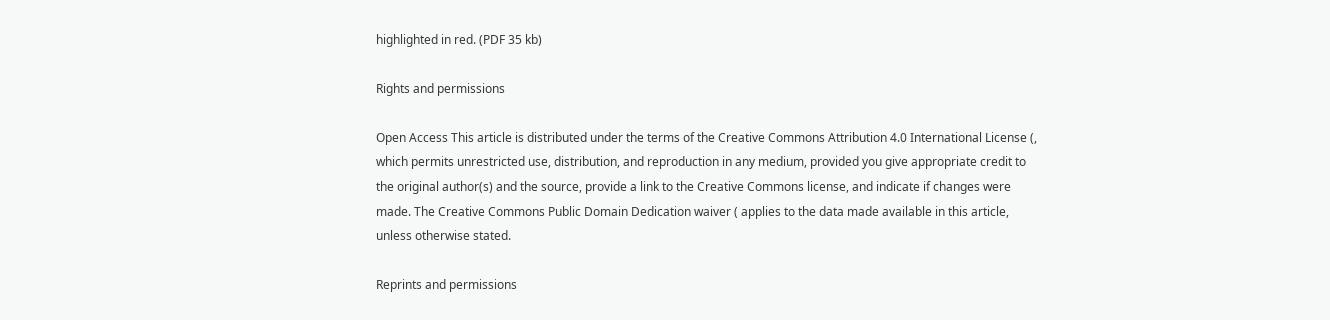highlighted in red. (PDF 35 kb)

Rights and permissions

Open Access This article is distributed under the terms of the Creative Commons Attribution 4.0 International License (, which permits unrestricted use, distribution, and reproduction in any medium, provided you give appropriate credit to the original author(s) and the source, provide a link to the Creative Commons license, and indicate if changes were made. The Creative Commons Public Domain Dedication waiver ( applies to the data made available in this article, unless otherwise stated.

Reprints and permissions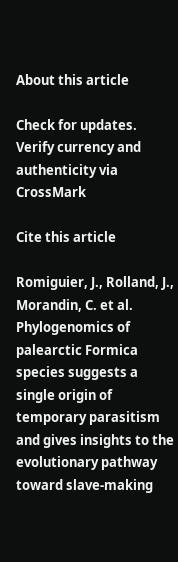About this article

Check for updates. Verify currency and authenticity via CrossMark

Cite this article

Romiguier, J., Rolland, J., Morandin, C. et al. Phylogenomics of palearctic Formica species suggests a single origin of temporary parasitism and gives insights to the evolutionary pathway toward slave-making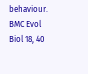behaviour. BMC Evol Biol 18, 40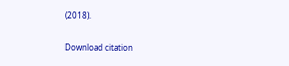(2018).

Download citation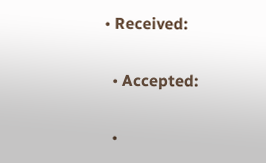• Received:

  • Accepted:

  •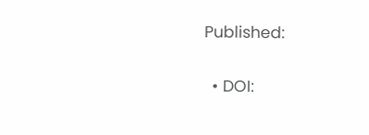Published:

  • DOI: